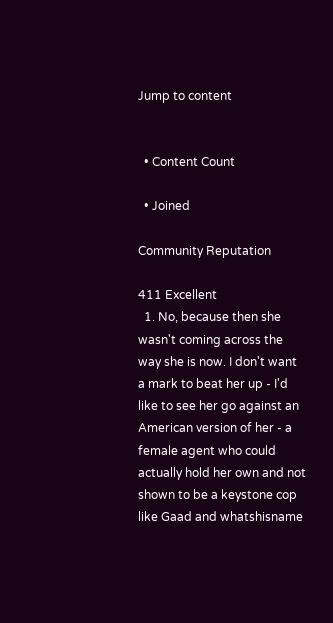Jump to content


  • Content Count

  • Joined

Community Reputation

411 Excellent
  1. No, because then she wasn't coming across the way she is now. I don't want a mark to beat her up - I'd like to see her go against an American version of her - a female agent who could actually hold her own and not shown to be a keystone cop like Gaad and whatshisname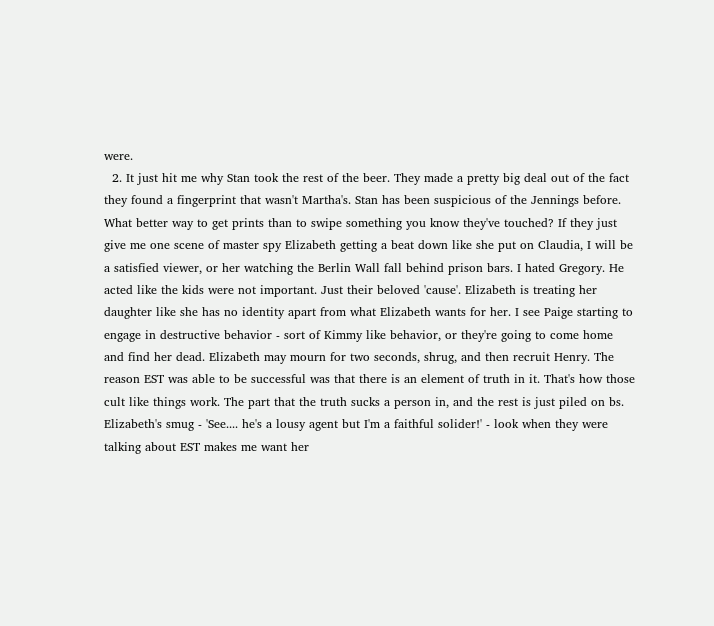were.
  2. It just hit me why Stan took the rest of the beer. They made a pretty big deal out of the fact they found a fingerprint that wasn't Martha's. Stan has been suspicious of the Jennings before. What better way to get prints than to swipe something you know they've touched? If they just give me one scene of master spy Elizabeth getting a beat down like she put on Claudia, I will be a satisfied viewer, or her watching the Berlin Wall fall behind prison bars. I hated Gregory. He acted like the kids were not important. Just their beloved 'cause'. Elizabeth is treating her daughter like she has no identity apart from what Elizabeth wants for her. I see Paige starting to engage in destructive behavior - sort of Kimmy like behavior, or they're going to come home and find her dead. Elizabeth may mourn for two seconds, shrug, and then recruit Henry. The reason EST was able to be successful was that there is an element of truth in it. That's how those cult like things work. The part that the truth sucks a person in, and the rest is just piled on bs. Elizabeth's smug - 'See.... he's a lousy agent but I'm a faithful solider!' - look when they were talking about EST makes me want her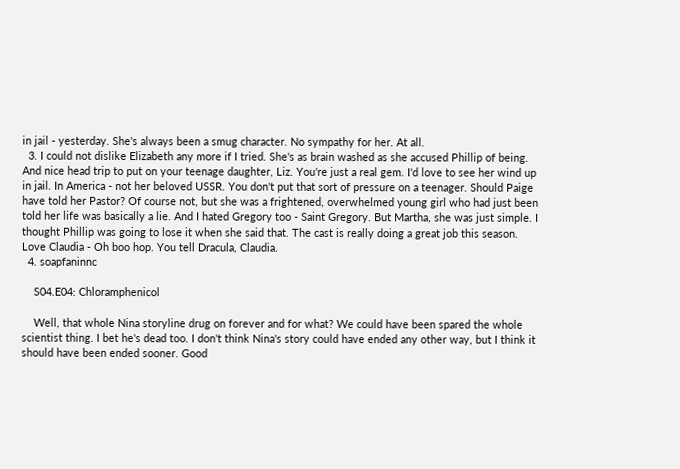in jail - yesterday. She's always been a smug character. No sympathy for her. At all.
  3. I could not dislike Elizabeth any more if I tried. She's as brain washed as she accused Phillip of being. And nice head trip to put on your teenage daughter, Liz. You're just a real gem. I'd love to see her wind up in jail. In America - not her beloved USSR. You don't put that sort of pressure on a teenager. Should Paige have told her Pastor? Of course not, but she was a frightened, overwhelmed young girl who had just been told her life was basically a lie. And I hated Gregory too - Saint Gregory. But Martha, she was just simple. I thought Phillip was going to lose it when she said that. The cast is really doing a great job this season. Love Claudia - Oh boo hop. You tell Dracula, Claudia.
  4. soapfaninnc

    S04.E04: Chloramphenicol

    Well, that whole Nina storyline drug on forever and for what? We could have been spared the whole scientist thing. I bet he's dead too. I don't think Nina's story could have ended any other way, but I think it should have been ended sooner. Good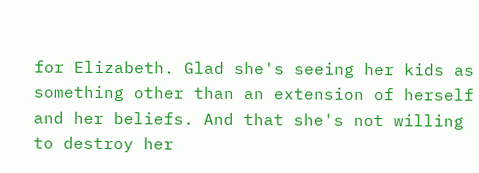for Elizabeth. Glad she's seeing her kids as something other than an extension of herself and her beliefs. And that she's not willing to destroy her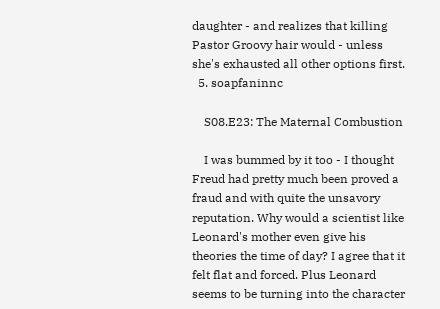daughter - and realizes that killing Pastor Groovy hair would - unless she's exhausted all other options first.
  5. soapfaninnc

    S08.E23: The Maternal Combustion

    I was bummed by it too - I thought Freud had pretty much been proved a fraud and with quite the unsavory reputation. Why would a scientist like Leonard's mother even give his theories the time of day? I agree that it felt flat and forced. Plus Leonard seems to be turning into the character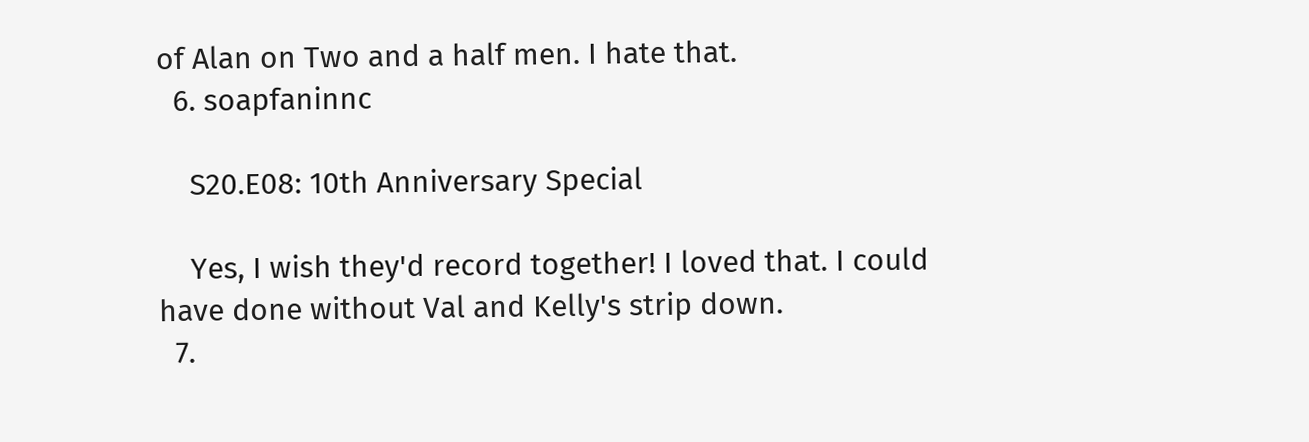of Alan on Two and a half men. I hate that.
  6. soapfaninnc

    S20.E08: 10th Anniversary Special

    Yes, I wish they'd record together! I loved that. I could have done without Val and Kelly's strip down.
  7.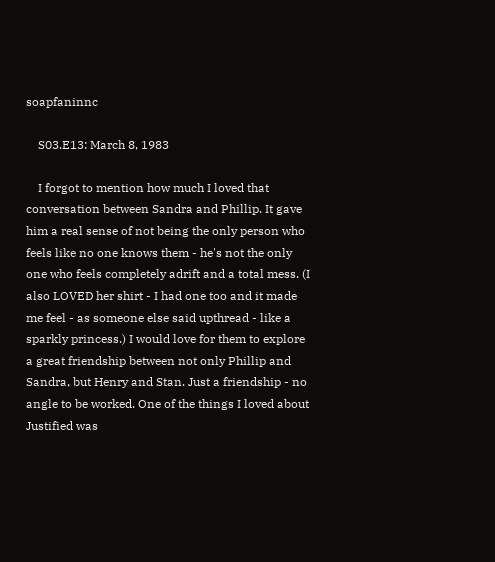soapfaninnc

    S03.E13: March 8, 1983

    I forgot to mention how much I loved that conversation between Sandra and Phillip. It gave him a real sense of not being the only person who feels like no one knows them - he's not the only one who feels completely adrift and a total mess. (I also LOVED her shirt - I had one too and it made me feel - as someone else said upthread - like a sparkly princess.) I would love for them to explore a great friendship between not only Phillip and Sandra, but Henry and Stan. Just a friendship - no angle to be worked. One of the things I loved about Justified was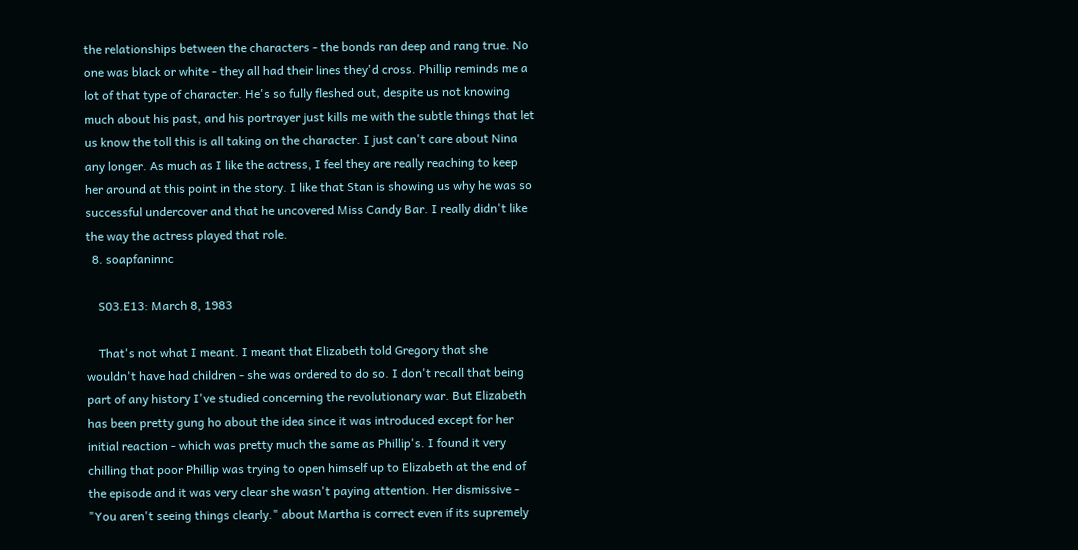the relationships between the characters - the bonds ran deep and rang true. No one was black or white - they all had their lines they'd cross. Phillip reminds me a lot of that type of character. He's so fully fleshed out, despite us not knowing much about his past, and his portrayer just kills me with the subtle things that let us know the toll this is all taking on the character. I just can't care about Nina any longer. As much as I like the actress, I feel they are really reaching to keep her around at this point in the story. I like that Stan is showing us why he was so successful undercover and that he uncovered Miss Candy Bar. I really didn't like the way the actress played that role.
  8. soapfaninnc

    S03.E13: March 8, 1983

    That's not what I meant. I meant that Elizabeth told Gregory that she wouldn't have had children - she was ordered to do so. I don't recall that being part of any history I've studied concerning the revolutionary war. But Elizabeth has been pretty gung ho about the idea since it was introduced except for her initial reaction - which was pretty much the same as Phillip's. I found it very chilling that poor Phillip was trying to open himself up to Elizabeth at the end of the episode and it was very clear she wasn't paying attention. Her dismissive - "You aren't seeing things clearly." about Martha is correct even if its supremely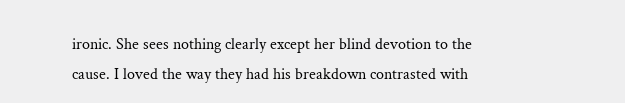ironic. She sees nothing clearly except her blind devotion to the cause. I loved the way they had his breakdown contrasted with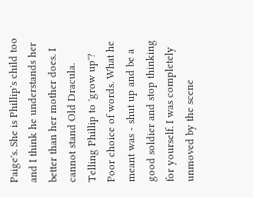Paige's. She is Phillip's child too and I think he understands her better than her mother does. I cannot stand Old Dracula. Telling Phillip to 'grow up'? Poor choice of words. What he meant was - shut up and be a good soldier and stop thinking for yourself. I was completely unmoved by the scene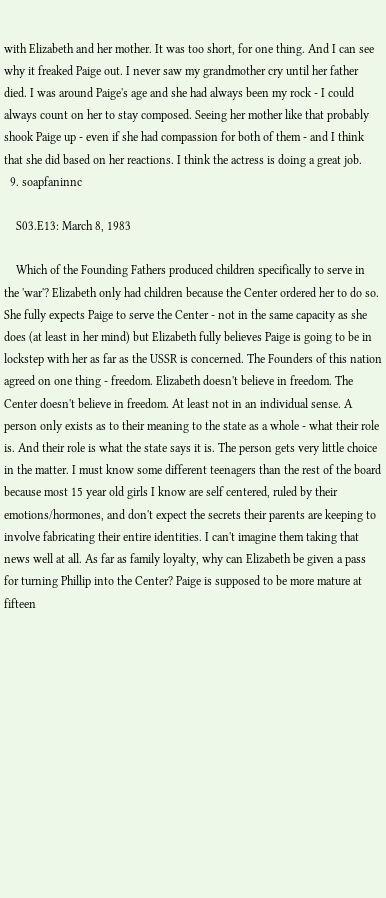with Elizabeth and her mother. It was too short, for one thing. And I can see why it freaked Paige out. I never saw my grandmother cry until her father died. I was around Paige's age and she had always been my rock - I could always count on her to stay composed. Seeing her mother like that probably shook Paige up - even if she had compassion for both of them - and I think that she did based on her reactions. I think the actress is doing a great job.
  9. soapfaninnc

    S03.E13: March 8, 1983

    Which of the Founding Fathers produced children specifically to serve in the 'war'? Elizabeth only had children because the Center ordered her to do so. She fully expects Paige to serve the Center - not in the same capacity as she does (at least in her mind) but Elizabeth fully believes Paige is going to be in lockstep with her as far as the USSR is concerned. The Founders of this nation agreed on one thing - freedom. Elizabeth doesn't believe in freedom. The Center doesn't believe in freedom. At least not in an individual sense. A person only exists as to their meaning to the state as a whole - what their role is. And their role is what the state says it is. The person gets very little choice in the matter. I must know some different teenagers than the rest of the board because most 15 year old girls I know are self centered, ruled by their emotions/hormones, and don't expect the secrets their parents are keeping to involve fabricating their entire identities. I can't imagine them taking that news well at all. As far as family loyalty, why can Elizabeth be given a pass for turning Phillip into the Center? Paige is supposed to be more mature at fifteen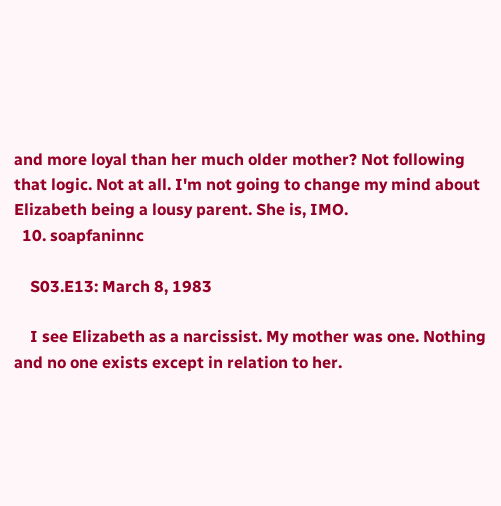and more loyal than her much older mother? Not following that logic. Not at all. I'm not going to change my mind about Elizabeth being a lousy parent. She is, IMO.
  10. soapfaninnc

    S03.E13: March 8, 1983

    I see Elizabeth as a narcissist. My mother was one. Nothing and no one exists except in relation to her.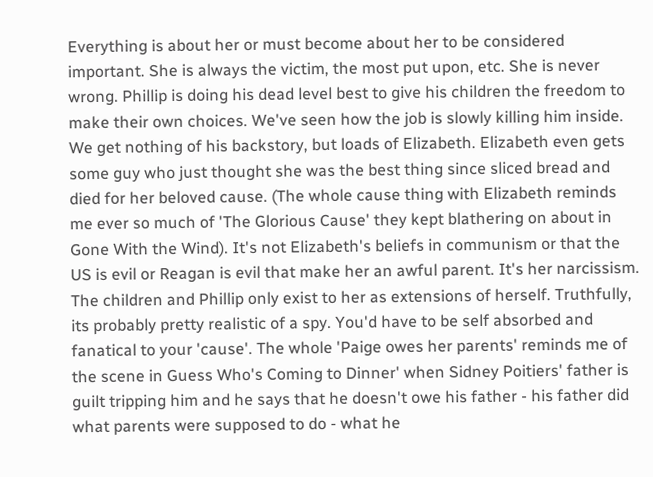Everything is about her or must become about her to be considered important. She is always the victim, the most put upon, etc. She is never wrong. Phillip is doing his dead level best to give his children the freedom to make their own choices. We've seen how the job is slowly killing him inside. We get nothing of his backstory, but loads of Elizabeth. Elizabeth even gets some guy who just thought she was the best thing since sliced bread and died for her beloved cause. (The whole cause thing with Elizabeth reminds me ever so much of 'The Glorious Cause' they kept blathering on about in Gone With the Wind). It's not Elizabeth's beliefs in communism or that the US is evil or Reagan is evil that make her an awful parent. It's her narcissism. The children and Phillip only exist to her as extensions of herself. Truthfully, its probably pretty realistic of a spy. You'd have to be self absorbed and fanatical to your 'cause'. The whole 'Paige owes her parents' reminds me of the scene in Guess Who's Coming to Dinner' when Sidney Poitiers' father is guilt tripping him and he says that he doesn't owe his father - his father did what parents were supposed to do - what he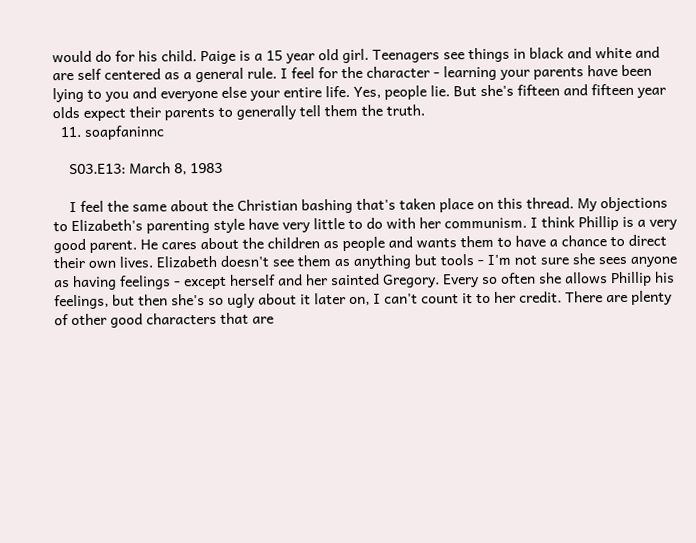would do for his child. Paige is a 15 year old girl. Teenagers see things in black and white and are self centered as a general rule. I feel for the character - learning your parents have been lying to you and everyone else your entire life. Yes, people lie. But she's fifteen and fifteen year olds expect their parents to generally tell them the truth.
  11. soapfaninnc

    S03.E13: March 8, 1983

    I feel the same about the Christian bashing that's taken place on this thread. My objections to Elizabeth's parenting style have very little to do with her communism. I think Phillip is a very good parent. He cares about the children as people and wants them to have a chance to direct their own lives. Elizabeth doesn't see them as anything but tools - I'm not sure she sees anyone as having feelings - except herself and her sainted Gregory. Every so often she allows Phillip his feelings, but then she's so ugly about it later on, I can't count it to her credit. There are plenty of other good characters that are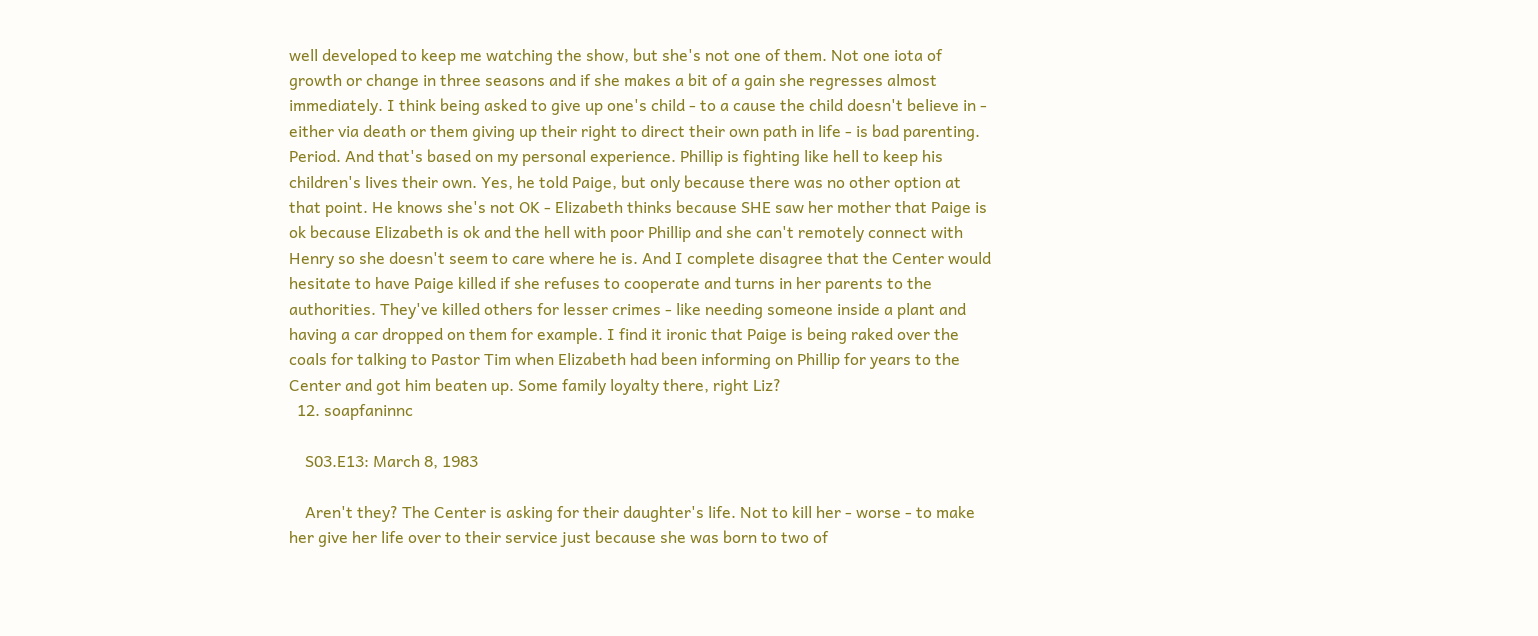well developed to keep me watching the show, but she's not one of them. Not one iota of growth or change in three seasons and if she makes a bit of a gain she regresses almost immediately. I think being asked to give up one's child - to a cause the child doesn't believe in - either via death or them giving up their right to direct their own path in life - is bad parenting. Period. And that's based on my personal experience. Phillip is fighting like hell to keep his children's lives their own. Yes, he told Paige, but only because there was no other option at that point. He knows she's not OK - Elizabeth thinks because SHE saw her mother that Paige is ok because Elizabeth is ok and the hell with poor Phillip and she can't remotely connect with Henry so she doesn't seem to care where he is. And I complete disagree that the Center would hesitate to have Paige killed if she refuses to cooperate and turns in her parents to the authorities. They've killed others for lesser crimes - like needing someone inside a plant and having a car dropped on them for example. I find it ironic that Paige is being raked over the coals for talking to Pastor Tim when Elizabeth had been informing on Phillip for years to the Center and got him beaten up. Some family loyalty there, right Liz?
  12. soapfaninnc

    S03.E13: March 8, 1983

    Aren't they? The Center is asking for their daughter's life. Not to kill her - worse - to make her give her life over to their service just because she was born to two of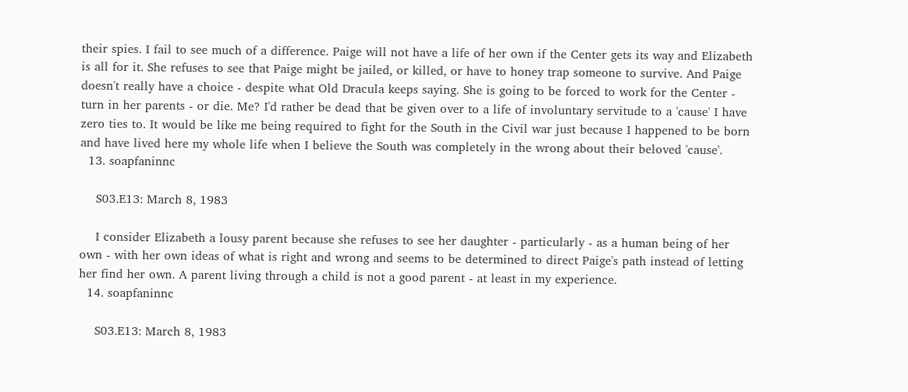their spies. I fail to see much of a difference. Paige will not have a life of her own if the Center gets its way and Elizabeth is all for it. She refuses to see that Paige might be jailed, or killed, or have to honey trap someone to survive. And Paige doesn't really have a choice - despite what Old Dracula keeps saying. She is going to be forced to work for the Center - turn in her parents - or die. Me? I'd rather be dead that be given over to a life of involuntary servitude to a 'cause' I have zero ties to. It would be like me being required to fight for the South in the Civil war just because I happened to be born and have lived here my whole life when I believe the South was completely in the wrong about their beloved 'cause'.
  13. soapfaninnc

    S03.E13: March 8, 1983

    I consider Elizabeth a lousy parent because she refuses to see her daughter - particularly - as a human being of her own - with her own ideas of what is right and wrong and seems to be determined to direct Paige's path instead of letting her find her own. A parent living through a child is not a good parent - at least in my experience.
  14. soapfaninnc

    S03.E13: March 8, 1983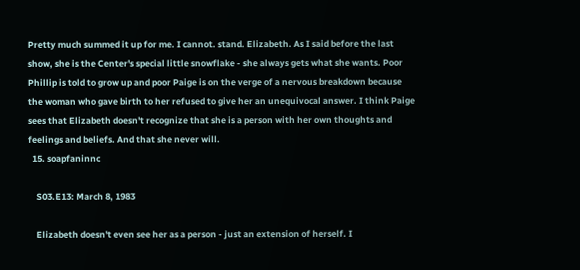Pretty much summed it up for me. I cannot. stand. Elizabeth. As I said before the last show, she is the Center's special little snowflake - she always gets what she wants. Poor Phillip is told to grow up and poor Paige is on the verge of a nervous breakdown because the woman who gave birth to her refused to give her an unequivocal answer. I think Paige sees that Elizabeth doesn't recognize that she is a person with her own thoughts and feelings and beliefs. And that she never will.
  15. soapfaninnc

    S03.E13: March 8, 1983

    Elizabeth doesn't even see her as a person - just an extension of herself. I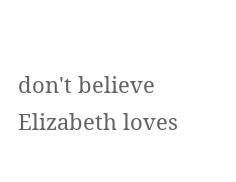don't believe Elizabeth loves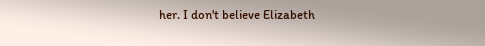her. I don't believe Elizabeth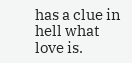has a clue in hell what love is.